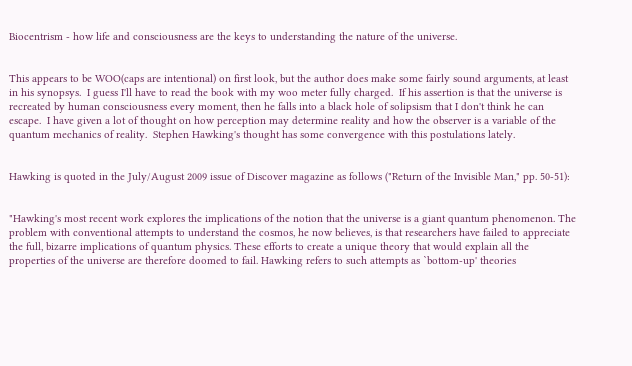Biocentrism - how life and consciousness are the keys to understanding the nature of the universe.


This appears to be WOO(caps are intentional) on first look, but the author does make some fairly sound arguments, at least in his synopsys.  I guess I'll have to read the book with my woo meter fully charged.  If his assertion is that the universe is recreated by human consciousness every moment, then he falls into a black hole of solipsism that I don't think he can escape.  I have given a lot of thought on how perception may determine reality and how the observer is a variable of the quantum mechanics of reality.  Stephen Hawking's thought has some convergence with this postulations lately.


Hawking is quoted in the July/August 2009 issue of Discover magazine as follows ("Return of the Invisible Man," pp. 50-51):


"Hawking's most recent work explores the implications of the notion that the universe is a giant quantum phenomenon. The problem with conventional attempts to understand the cosmos, he now believes, is that researchers have failed to appreciate the full, bizarre implications of quantum physics. These efforts to create a unique theory that would explain all the properties of the universe are therefore doomed to fail. Hawking refers to such attempts as `bottom-up' theories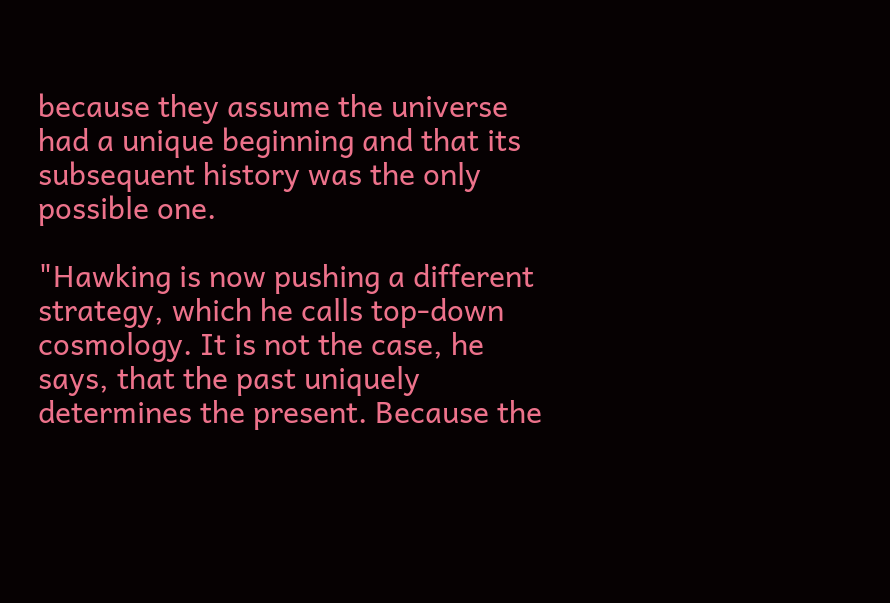because they assume the universe had a unique beginning and that its subsequent history was the only possible one.

"Hawking is now pushing a different strategy, which he calls top-down cosmology. It is not the case, he says, that the past uniquely determines the present. Because the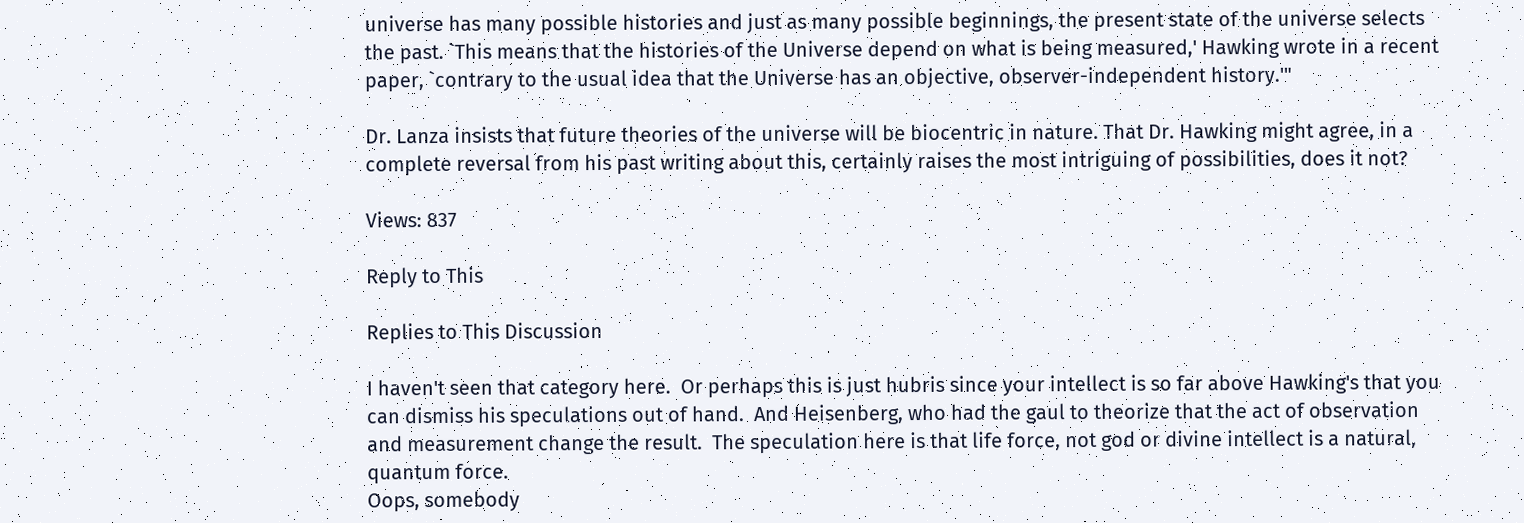universe has many possible histories and just as many possible beginnings, the present state of the universe selects the past. `This means that the histories of the Universe depend on what is being measured,' Hawking wrote in a recent paper, `contrary to the usual idea that the Universe has an objective, observer-independent history.'"

Dr. Lanza insists that future theories of the universe will be biocentric in nature. That Dr. Hawking might agree, in a complete reversal from his past writing about this, certainly raises the most intriguing of possibilities, does it not?

Views: 837

Reply to This

Replies to This Discussion

I haven't seen that category here.  Or perhaps this is just hubris since your intellect is so far above Hawking's that you can dismiss his speculations out of hand.  And Heisenberg, who had the gaul to theorize that the act of observation and measurement change the result.  The speculation here is that life force, not god or divine intellect is a natural, quantum force.
Oops, somebody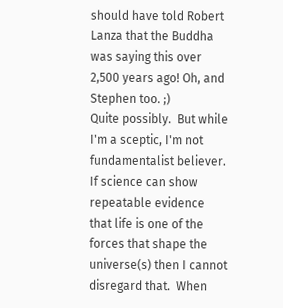should have told Robert Lanza that the Buddha was saying this over 2,500 years ago! Oh, and Stephen too. ;)
Quite possibly.  But while I'm a sceptic, I'm not fundamentalist believer.  If science can show repeatable evidence that life is one of the forces that shape the universe(s) then I cannot disregard that.  When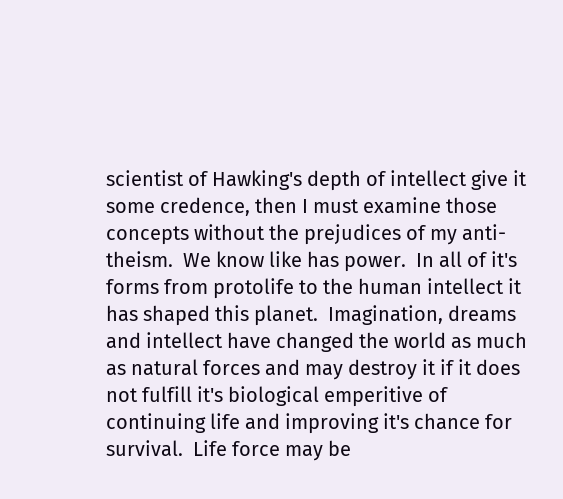scientist of Hawking's depth of intellect give it some credence, then I must examine those concepts without the prejudices of my anti-theism.  We know like has power.  In all of it's forms from protolife to the human intellect it has shaped this planet.  Imagination, dreams and intellect have changed the world as much as natural forces and may destroy it if it does not fulfill it's biological emperitive of continuing life and improving it's chance for survival.  Life force may be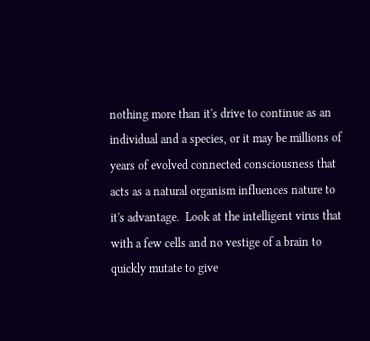nothing more than it's drive to continue as an individual and a species, or it may be millions of years of evolved connected consciousness that acts as a natural organism influences nature to it's advantage.  Look at the intelligent virus that with a few cells and no vestige of a brain to quickly mutate to give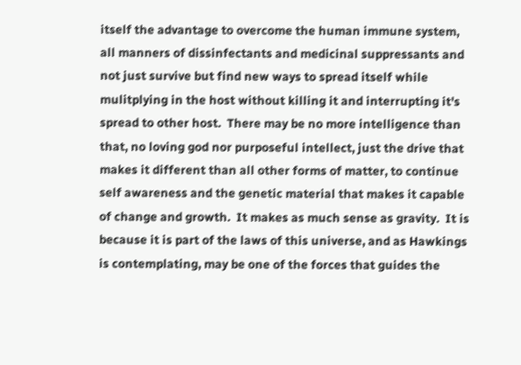itself the advantage to overcome the human immune system, all manners of dissinfectants and medicinal suppressants and not just survive but find new ways to spread itself while mulitplying in the host without killing it and interrupting it's spread to other host.  There may be no more intelligence than that, no loving god nor purposeful intellect, just the drive that makes it different than all other forms of matter, to continue self awareness and the genetic material that makes it capable of change and growth.  It makes as much sense as gravity.  It is because it is part of the laws of this universe, and as Hawkings is contemplating, may be one of the forces that guides the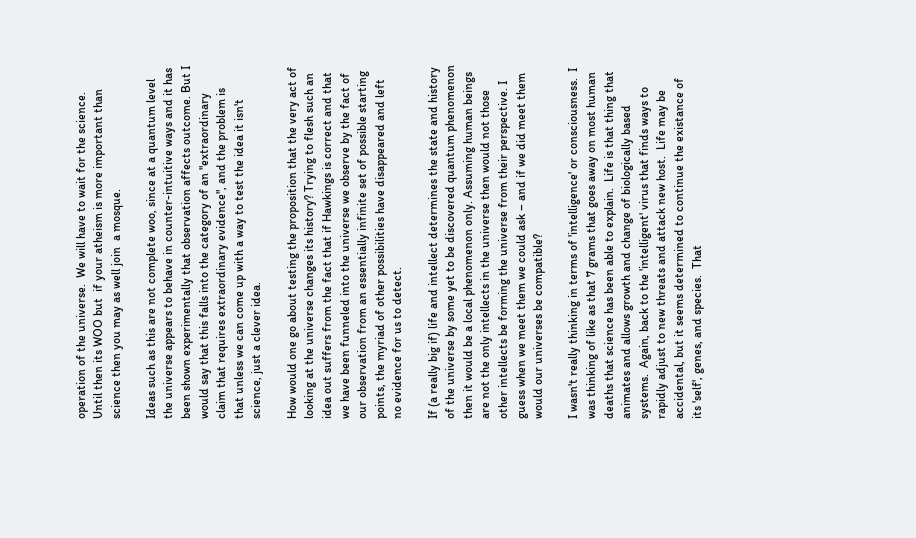operation of the universe.  We will have to wait for the science.  Until then its WOO but  if your atheism is more important than science then you may as well join  a mosque.

Ideas such as this are not complete woo, since at a quantum level the universe appears to behave in counter-intuitive ways and it has been shown experimentally that observation affects outcome. But I would say that this falls into the category of an "extraordinary claim that requires extraordinary evidence", and the problem is that unless we can come up with a way to test the idea it isn't science, just a clever idea.

How would one go about testing the proposition that the very act of looking at the universe changes its history? Trying to flesh such an idea out suffers from the fact that if Hawkings is correct and that we have been funneled into the universe we observe by the fact of our observation from an essentially infinite set of possible starting points, the myriad of other possibilities have disappeared and left no evidence for us to detect.

If (a really big if) life and intellect determines the state and history of the universe by some yet to be discovered quantum phenomenon then it would be a local phenomenon only. Assuming human beings are not the only intellects in the universe then would not those other intellects be forming the universe from their perspective. I guess when we meet them we could ask – and if we did meet them would our universes be compatible?

I wasn't really thinking in terms of 'intelligence' or consciousness.  I was thinking of like as that 7 grams that goes away on most human deaths that science has been able to explain.  Life is that thing that animates and allows growth and change of biologically based systems.  Again, back to the 'intelligent' virus that finds ways to rapidly adjust to new threats and attack new host.  Life may be accidental, but it seems determined to continue the existance of its 'self', genes, and species.  That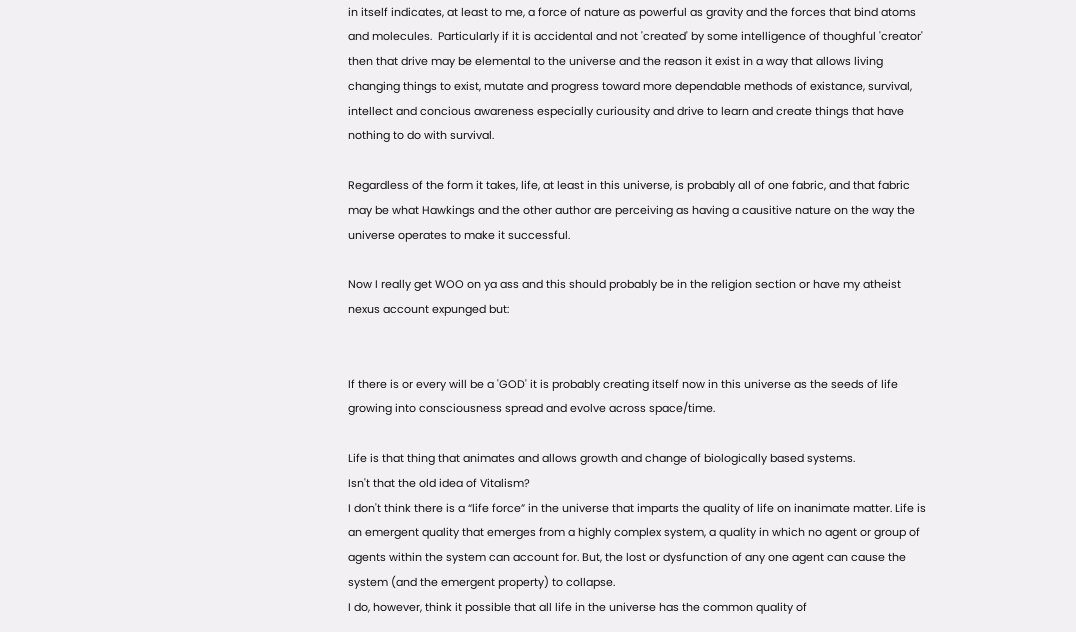in itself indicates, at least to me, a force of nature as powerful as gravity and the forces that bind atoms and molecules.  Particularly if it is accidental and not 'created' by some intelligence of thoughful 'creator' then that drive may be elemental to the universe and the reason it exist in a way that allows living changing things to exist, mutate and progress toward more dependable methods of existance, survival, intellect and concious awareness especially curiousity and drive to learn and create things that have nothing to do with survival.

Regardless of the form it takes, life, at least in this universe, is probably all of one fabric, and that fabric may be what Hawkings and the other author are perceiving as having a causitive nature on the way the universe operates to make it successful.

Now I really get WOO on ya ass and this should probably be in the religion section or have my atheist nexus account expunged but:


If there is or every will be a 'GOD' it is probably creating itself now in this universe as the seeds of life growing into consciousness spread and evolve across space/time.

Life is that thing that animates and allows growth and change of biologically based systems.
Isn't that the old idea of Vitalism?
I don't think there is a “life force” in the universe that imparts the quality of life on inanimate matter. Life is an emergent quality that emerges from a highly complex system, a quality in which no agent or group of agents within the system can account for. But, the lost or dysfunction of any one agent can cause the system (and the emergent property) to collapse.
I do, however, think it possible that all life in the universe has the common quality of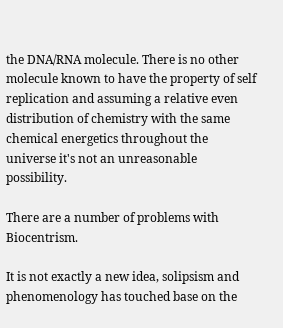the DNA/RNA molecule. There is no other molecule known to have the property of self replication and assuming a relative even distribution of chemistry with the same chemical energetics throughout the universe it's not an unreasonable possibility.

There are a number of problems with Biocentrism.

It is not exactly a new idea, solipsism and phenomenology has touched base on the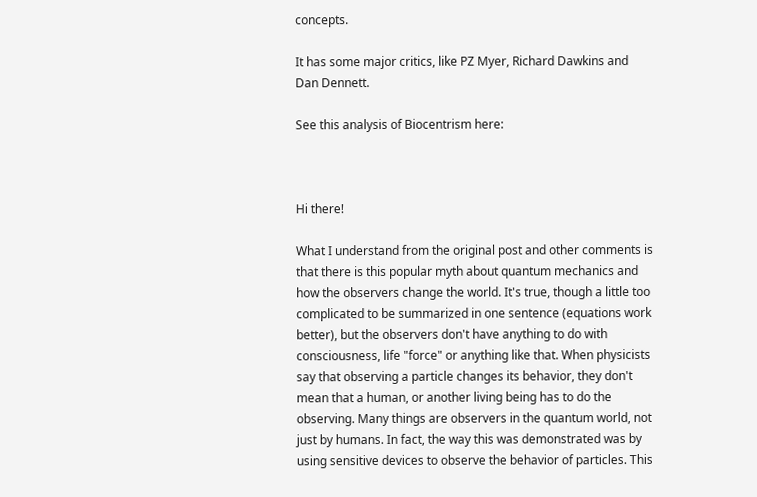concepts.

It has some major critics, like PZ Myer, Richard Dawkins and Dan Dennett.

See this analysis of Biocentrism here:



Hi there!

What I understand from the original post and other comments is that there is this popular myth about quantum mechanics and how the observers change the world. It's true, though a little too complicated to be summarized in one sentence (equations work better), but the observers don't have anything to do with consciousness, life "force" or anything like that. When physicists say that observing a particle changes its behavior, they don't mean that a human, or another living being has to do the observing. Many things are observers in the quantum world, not just by humans. In fact, the way this was demonstrated was by using sensitive devices to observe the behavior of particles. This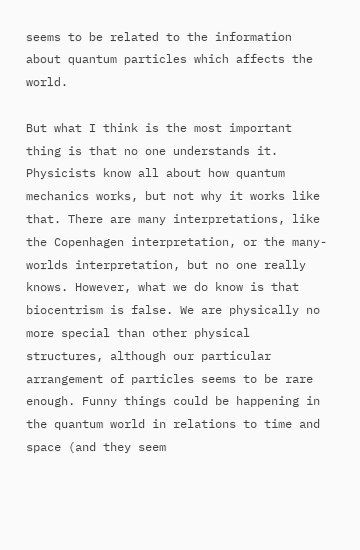seems to be related to the information about quantum particles which affects the world.

But what I think is the most important thing is that no one understands it. Physicists know all about how quantum mechanics works, but not why it works like that. There are many interpretations, like the Copenhagen interpretation, or the many-worlds interpretation, but no one really knows. However, what we do know is that biocentrism is false. We are physically no more special than other physical structures, although our particular arrangement of particles seems to be rare enough. Funny things could be happening in the quantum world in relations to time and space (and they seem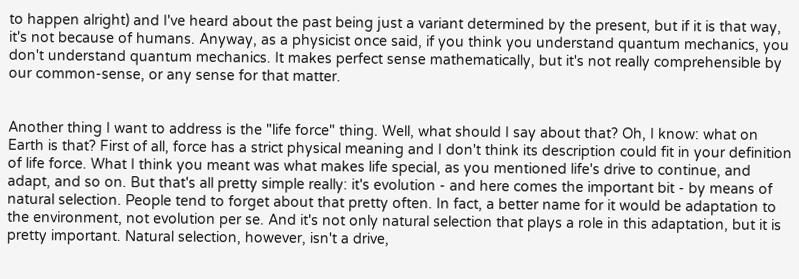to happen alright) and I've heard about the past being just a variant determined by the present, but if it is that way, it's not because of humans. Anyway, as a physicist once said, if you think you understand quantum mechanics, you don't understand quantum mechanics. It makes perfect sense mathematically, but it's not really comprehensible by our common-sense, or any sense for that matter.


Another thing I want to address is the "life force" thing. Well, what should I say about that? Oh, I know: what on Earth is that? First of all, force has a strict physical meaning and I don't think its description could fit in your definition of life force. What I think you meant was what makes life special, as you mentioned life's drive to continue, and adapt, and so on. But that's all pretty simple really: it's evolution - and here comes the important bit - by means of natural selection. People tend to forget about that pretty often. In fact, a better name for it would be adaptation to the environment, not evolution per se. And it's not only natural selection that plays a role in this adaptation, but it is pretty important. Natural selection, however, isn't a drive,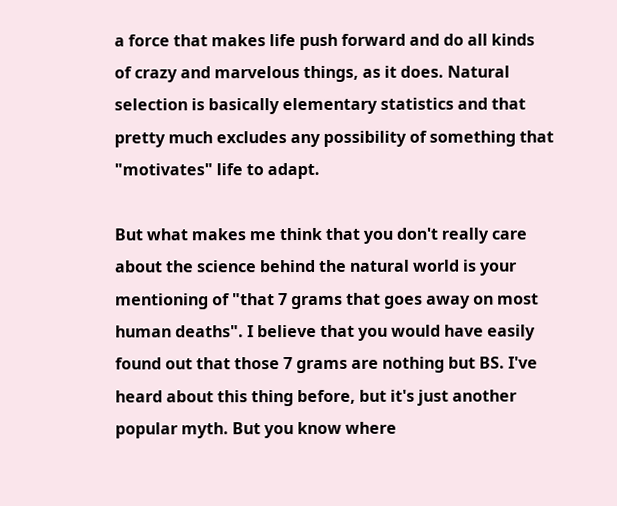a force that makes life push forward and do all kinds of crazy and marvelous things, as it does. Natural selection is basically elementary statistics and that pretty much excludes any possibility of something that "motivates" life to adapt.

But what makes me think that you don't really care about the science behind the natural world is your mentioning of "that 7 grams that goes away on most human deaths". I believe that you would have easily found out that those 7 grams are nothing but BS. I've heard about this thing before, but it's just another popular myth. But you know where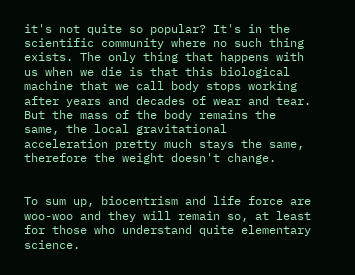it's not quite so popular? It's in the scientific community where no such thing exists. The only thing that happens with us when we die is that this biological machine that we call body stops working after years and decades of wear and tear. But the mass of the body remains the same, the local gravitational acceleration pretty much stays the same, therefore the weight doesn't change.


To sum up, biocentrism and life force are woo-woo and they will remain so, at least for those who understand quite elementary science.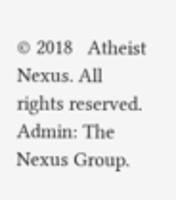© 2018   Atheist Nexus. All rights reserved. Admin: The Nexus Group.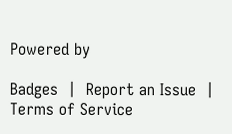Powered by

Badges  |  Report an Issue  |  Terms of Service